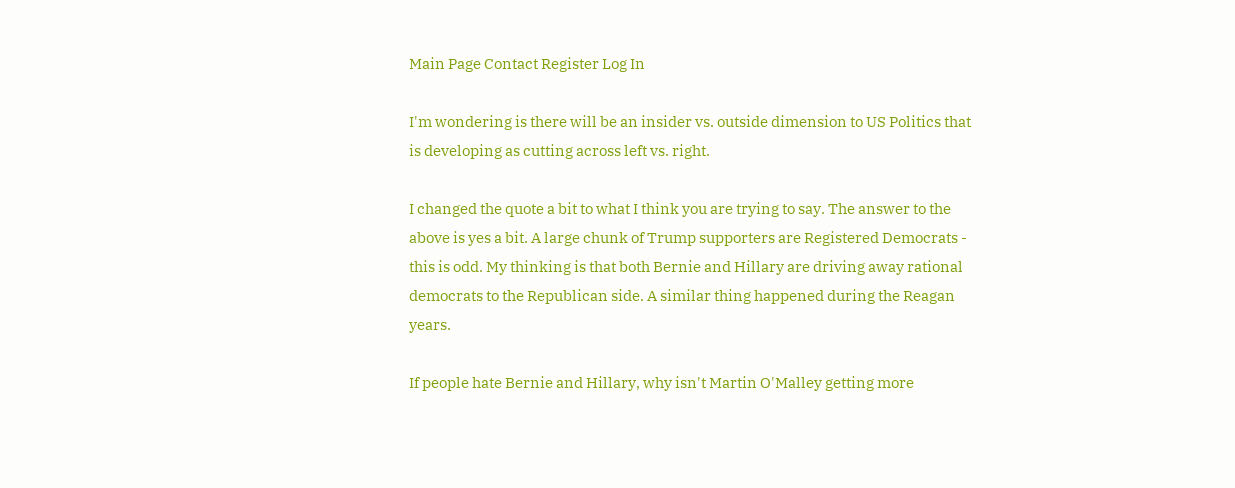Main Page Contact Register Log In

I'm wondering is there will be an insider vs. outside dimension to US Politics that is developing as cutting across left vs. right.

I changed the quote a bit to what I think you are trying to say. The answer to the above is yes a bit. A large chunk of Trump supporters are Registered Democrats - this is odd. My thinking is that both Bernie and Hillary are driving away rational democrats to the Republican side. A similar thing happened during the Reagan years.

If people hate Bernie and Hillary, why isn't Martin O'Malley getting more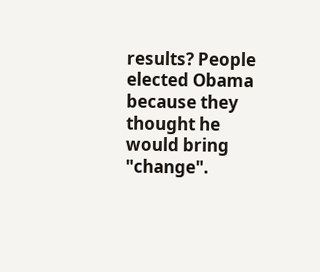results? People elected Obama because they thought he would bring "change".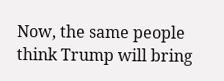Now, the same people think Trump will bring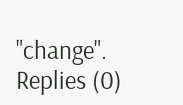"change".
Replies (0)